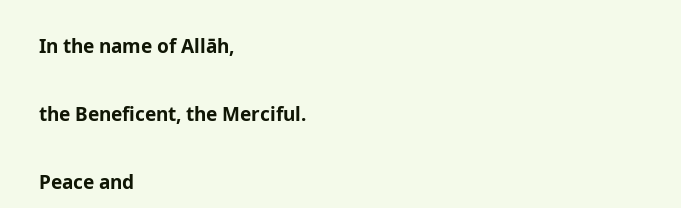In the name of Allāh,

the Beneficent, the Merciful.

Peace and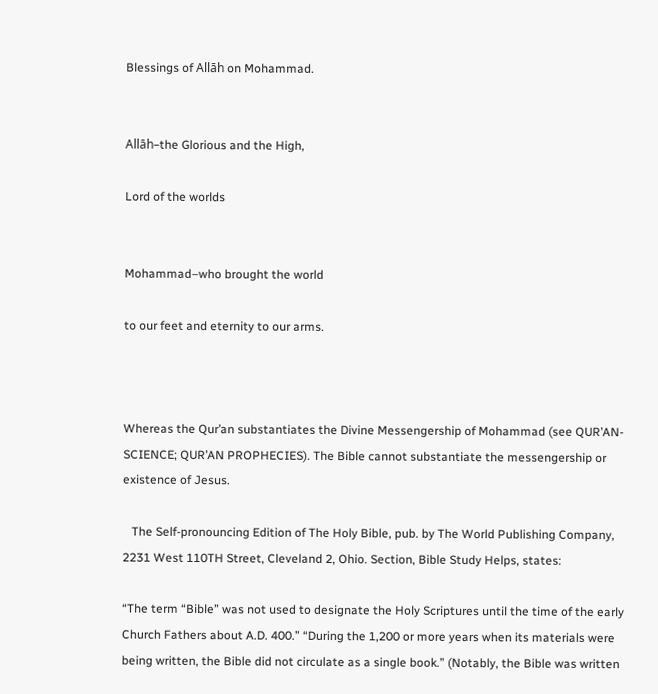Blessings of Allāh on Mohammad.


Allāh–the Glorious and the High,

Lord of the worlds


Mohammad–who brought the world

to our feet and eternity to our arms.



Whereas the Qur’an substantiates the Divine Messengership of Mohammad (see QUR’AN-SCIENCE; QUR’AN PROPHECIES). The Bible cannot substantiate the messengership or existence of Jesus.

   The Self-pronouncing Edition of The Holy Bible, pub. by The World Publishing Company, 2231 West 110TH Street, Cleveland 2, Ohio. Section, Bible Study Helps, states:

“The term “Bible” was not used to designate the Holy Scriptures until the time of the early Church Fathers about A.D. 400.” “During the 1,200 or more years when its materials were being written, the Bible did not circulate as a single book.” (Notably, the Bible was written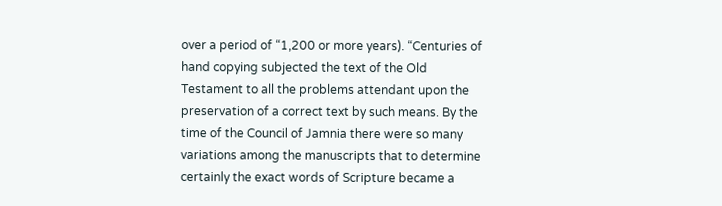over a period of “1,200 or more years). “Centuries of hand copying subjected the text of the Old Testament to all the problems attendant upon the preservation of a correct text by such means. By the time of the Council of Jamnia there were so many variations among the manuscripts that to determine certainly the exact words of Scripture became a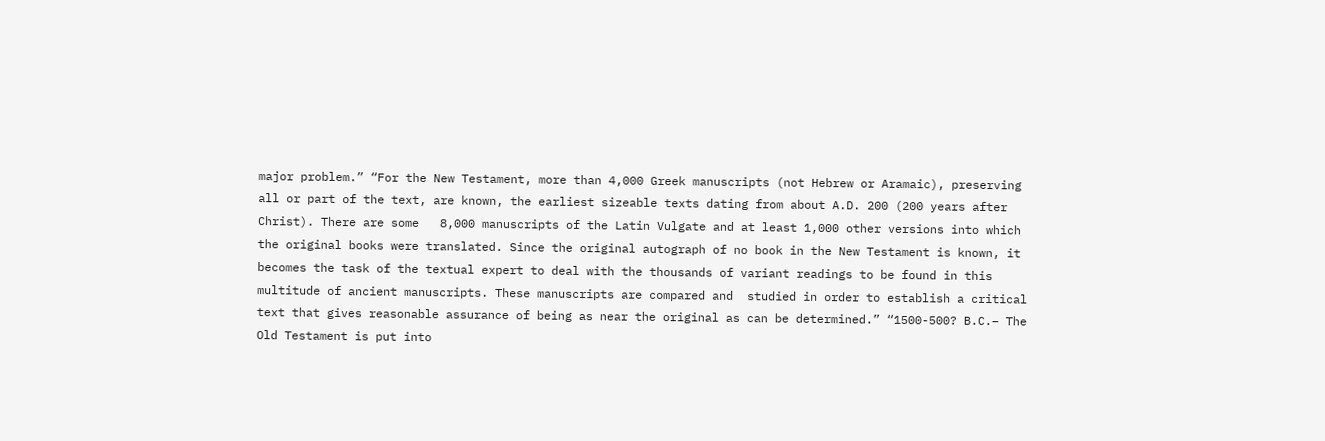major problem.” “For the New Testament, more than 4,000 Greek manuscripts (not Hebrew or Aramaic), preserving all or part of the text, are known, the earliest sizeable texts dating from about A.D. 200 (200 years after Christ). There are some   8,000 manuscripts of the Latin Vulgate and at least 1,000 other versions into which the original books were translated. Since the original autograph of no book in the New Testament is known, it becomes the task of the textual expert to deal with the thousands of variant readings to be found in this multitude of ancient manuscripts. These manuscripts are compared and  studied in order to establish a critical text that gives reasonable assurance of being as near the original as can be determined.” “1500-500? B.C.– The Old Testament is put into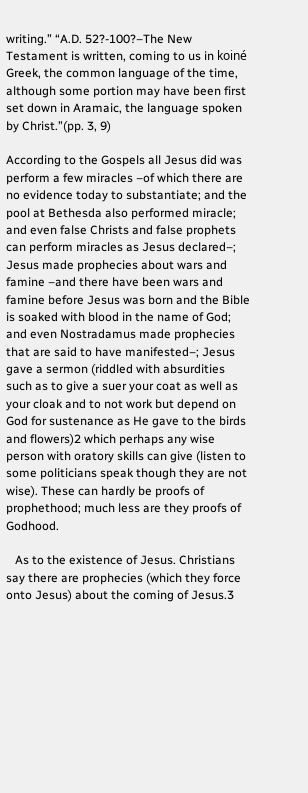writing.” “A.D. 52?-100?–The New Testament is written, coming to us in koiné Greek, the common language of the time, although some portion may have been first set down in Aramaic, the language spoken by Christ.”(pp. 3, 9)

According to the Gospels all Jesus did was perform a few miracles –of which there are no evidence today to substantiate; and the pool at Bethesda also performed miracle; and even false Christs and false prophets can perform miracles as Jesus declared–; Jesus made prophecies about wars and famine –and there have been wars and famine before Jesus was born and the Bible is soaked with blood in the name of God; and even Nostradamus made prophecies that are said to have manifested–; Jesus gave a sermon (riddled with absurdities such as to give a suer your coat as well as your cloak and to not work but depend on God for sustenance as He gave to the birds and flowers)2 which perhaps any wise person with oratory skills can give (listen to some politicians speak though they are not wise). These can hardly be proofs of prophethood; much less are they proofs of Godhood.

   As to the existence of Jesus. Christians say there are prophecies (which they force onto Jesus) about the coming of Jesus.3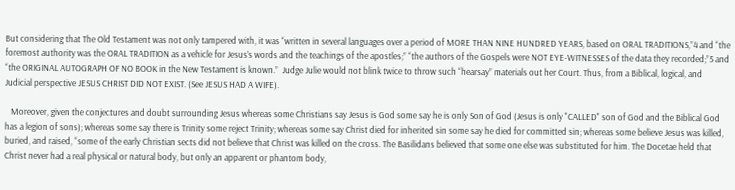But considering that The Old Testament was not only tampered with, it was “written in several languages over a period of MORE THAN NINE HUNDRED YEARS, based on ORAL TRADITIONS,”4 and “the foremost authority was the ORAL TRADITION as a vehicle for Jesus’s words and the teachings of the apostles;” “the authors of the Gospels were NOT EYE-WITNESSES of the data they recorded;”5 and “the ORIGINAL AUTOGRAPH OF NO BOOK in the New Testament is known.”  Judge Julie would not blink twice to throw such “hearsay” materials out her Court. Thus, from a Biblical, logical, and Judicial perspective JESUS CHRIST DID NOT EXIST. (See JESUS HAD A WIFE).

   Moreover, given the conjectures and doubt surrounding Jesus whereas some Christians say Jesus is God some say he is only Son of God (Jesus is only "CALLED" son of God and the Biblical God has a legion of sons); whereas some say there is Trinity some reject Trinity; whereas some say Christ died for inherited sin some say he died for committed sin; whereas some believe Jesus was killed, buried, and raised, “some of the early Christian sects did not believe that Christ was killed on the cross. The Basilidans believed that some one else was substituted for him. The Docetae held that Christ never had a real physical or natural body, but only an apparent or phantom body,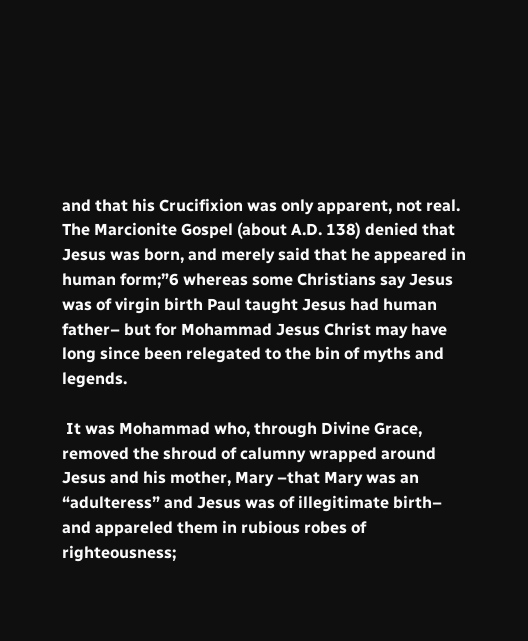and that his Crucifixion was only apparent, not real. The Marcionite Gospel (about A.D. 138) denied that Jesus was born, and merely said that he appeared in human form;”6 whereas some Christians say Jesus was of virgin birth Paul taught Jesus had human father– but for Mohammad Jesus Christ may have long since been relegated to the bin of myths and legends.

 It was Mohammad who, through Divine Grace, removed the shroud of calumny wrapped around Jesus and his mother, Mary –that Mary was an “adulteress” and Jesus was of illegitimate birth– and appareled them in rubious robes of righteousness;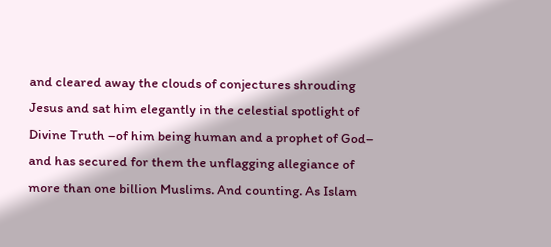and cleared away the clouds of conjectures shrouding Jesus and sat him elegantly in the celestial spotlight of Divine Truth –of him being human and a prophet of God– and has secured for them the unflagging allegiance of more than one billion Muslims. And counting. As Islam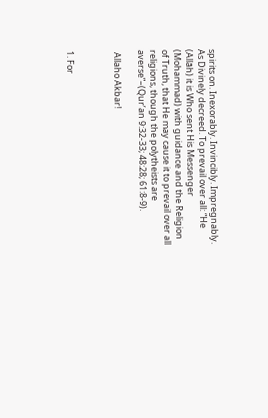spirits on. Inexorably. Invincibly. Impregnably. As Divinely decreed. To prevail over all: “He (Allāh) it is Who sent His Messenger (Mohammad) with guidance and the Religion of Truth, that He may cause it to prevail over all religions, though the polytheists are averse”–(Qur’an 9:32-33; 48:28; 61:8-9).

 Allaho Akbar!



1. For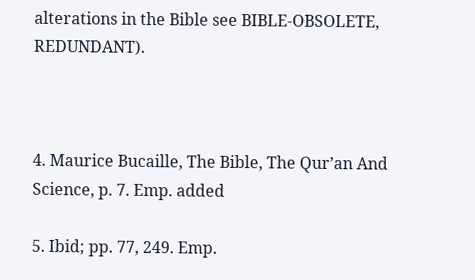alterations in the Bible see BIBLE-OBSOLETE, REDUNDANT).



4. Maurice Bucaille, The Bible, The Qur’an And Science, p. 7. Emp. added

5. Ibid; pp. 77, 249. Emp.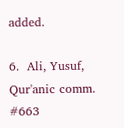added.

6.  Ali, Yusuf, Qur'anic comm. #663